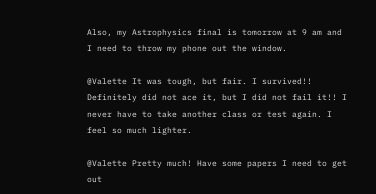Also, my Astrophysics final is tomorrow at 9 am and I need to throw my phone out the window.

@Valette It was tough, but fair. I survived!! Definitely did not ace it, but I did not fail it!! I never have to take another class or test again. I feel so much lighter.

@Valette Pretty much! Have some papers I need to get out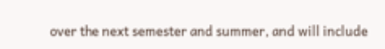over the next semester and summer, and will include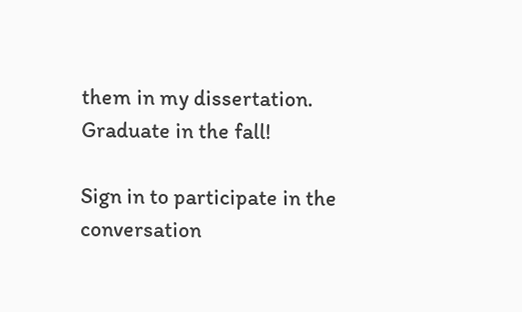them in my dissertation. Graduate in the fall!

Sign in to participate in the conversation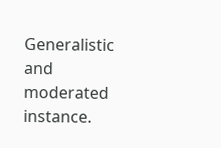Generalistic and moderated instance.